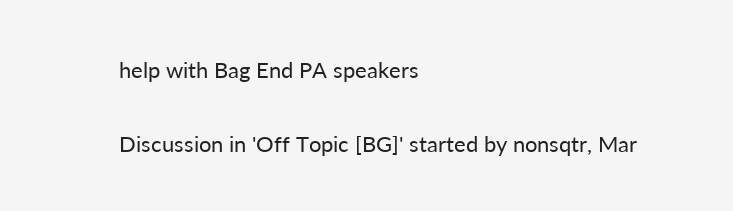help with Bag End PA speakers

Discussion in 'Off Topic [BG]' started by nonsqtr, Mar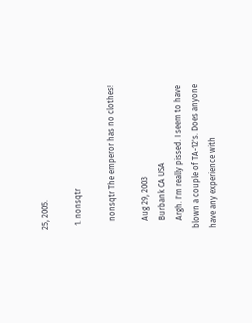25, 2005.

  1. nonsqtr

    nonsqtr The emperor has no clothes!

    Aug 29, 2003
    Burbank CA USA
    Argh. I'm really pissed. I seem to have blown a couple of TA-12's. Does anyone have any experience with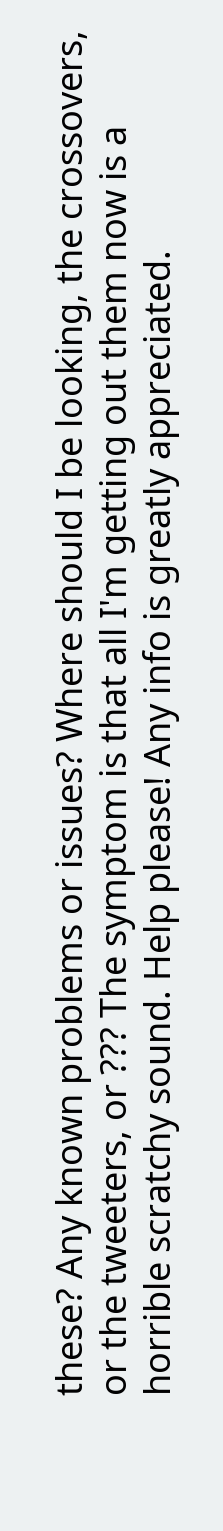these? Any known problems or issues? Where should I be looking, the crossovers, or the tweeters, or ??? The symptom is that all I'm getting out them now is a horrible scratchy sound. Help please! Any info is greatly appreciated.